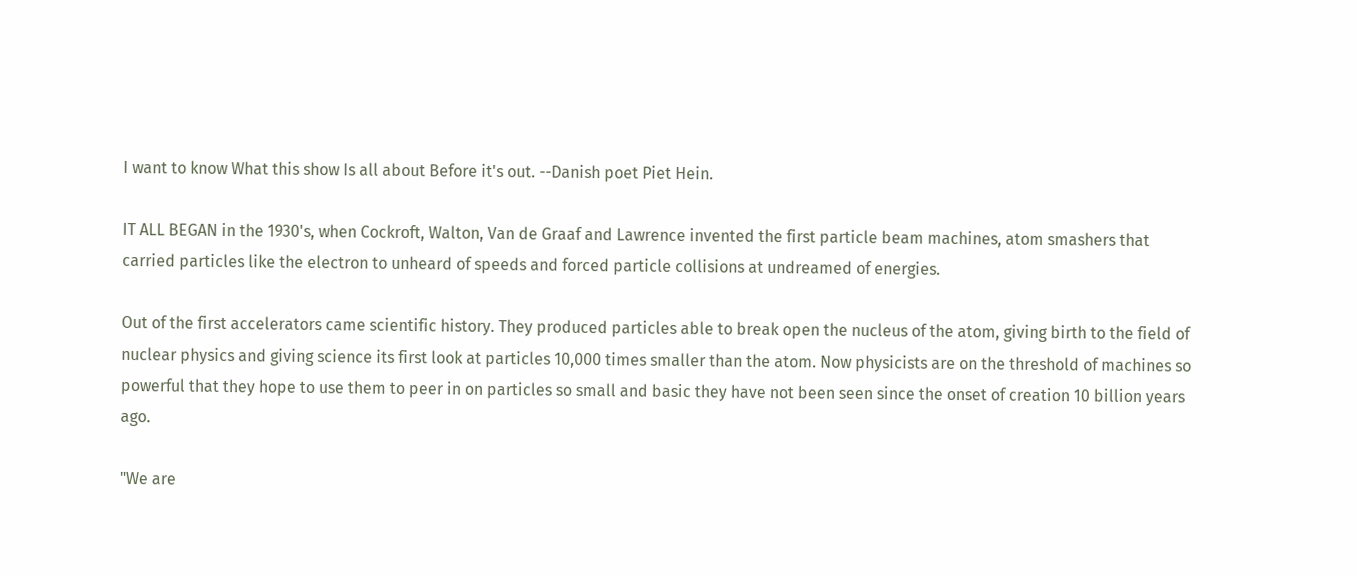I want to know What this show Is all about Before it's out. --Danish poet Piet Hein.

IT ALL BEGAN in the 1930's, when Cockroft, Walton, Van de Graaf and Lawrence invented the first particle beam machines, atom smashers that carried particles like the electron to unheard of speeds and forced particle collisions at undreamed of energies.

Out of the first accelerators came scientific history. They produced particles able to break open the nucleus of the atom, giving birth to the field of nuclear physics and giving science its first look at particles 10,000 times smaller than the atom. Now physicists are on the threshold of machines so powerful that they hope to use them to peer in on particles so small and basic they have not been seen since the onset of creation 10 billion years ago.

"We are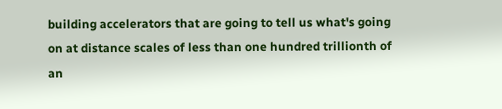building accelerators that are going to tell us what's going on at distance scales of less than one hundred trillionth of an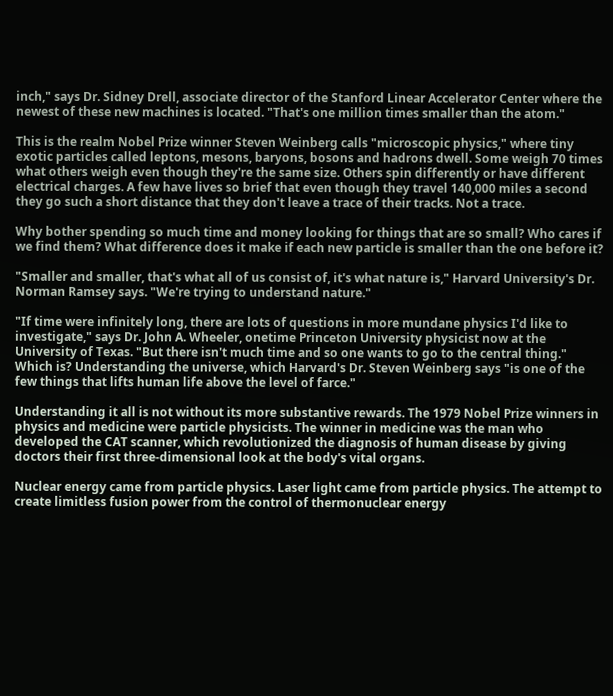inch," says Dr. Sidney Drell, associate director of the Stanford Linear Accelerator Center where the newest of these new machines is located. "That's one million times smaller than the atom."

This is the realm Nobel Prize winner Steven Weinberg calls "microscopic physics," where tiny exotic particles called leptons, mesons, baryons, bosons and hadrons dwell. Some weigh 70 times what others weigh even though they're the same size. Others spin differently or have different electrical charges. A few have lives so brief that even though they travel 140,000 miles a second they go such a short distance that they don't leave a trace of their tracks. Not a trace.

Why bother spending so much time and money looking for things that are so small? Who cares if we find them? What difference does it make if each new particle is smaller than the one before it?

"Smaller and smaller, that's what all of us consist of, it's what nature is," Harvard University's Dr. Norman Ramsey says. "We're trying to understand nature."

"If time were infinitely long, there are lots of questions in more mundane physics I'd like to investigate," says Dr. John A. Wheeler, onetime Princeton University physicist now at the University of Texas. "But there isn't much time and so one wants to go to the central thing." Which is? Understanding the universe, which Harvard's Dr. Steven Weinberg says "is one of the few things that lifts human life above the level of farce."

Understanding it all is not without its more substantive rewards. The 1979 Nobel Prize winners in physics and medicine were particle physicists. The winner in medicine was the man who developed the CAT scanner, which revolutionized the diagnosis of human disease by giving doctors their first three-dimensional look at the body's vital organs.

Nuclear energy came from particle physics. Laser light came from particle physics. The attempt to create limitless fusion power from the control of thermonuclear energy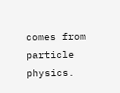comes from particle physics.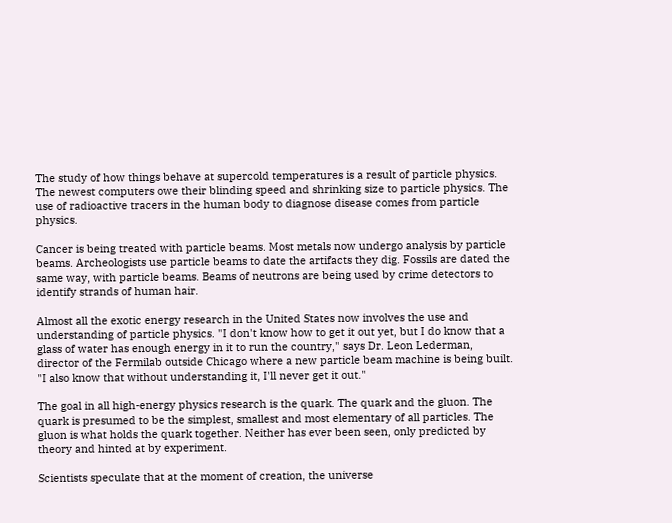The study of how things behave at supercold temperatures is a result of particle physics. The newest computers owe their blinding speed and shrinking size to particle physics. The use of radioactive tracers in the human body to diagnose disease comes from particle physics.

Cancer is being treated with particle beams. Most metals now undergo analysis by particle beams. Archeologists use particle beams to date the artifacts they dig. Fossils are dated the same way, with particle beams. Beams of neutrons are being used by crime detectors to identify strands of human hair.

Almost all the exotic energy research in the United States now involves the use and understanding of particle physics. "I don't know how to get it out yet, but I do know that a glass of water has enough energy in it to run the country," says Dr. Leon Lederman, director of the Fermilab outside Chicago where a new particle beam machine is being built. "I also know that without understanding it, I'll never get it out."

The goal in all high-energy physics research is the quark. The quark and the gluon. The quark is presumed to be the simplest, smallest and most elementary of all particles. The gluon is what holds the quark together. Neither has ever been seen, only predicted by theory and hinted at by experiment.

Scientists speculate that at the moment of creation, the universe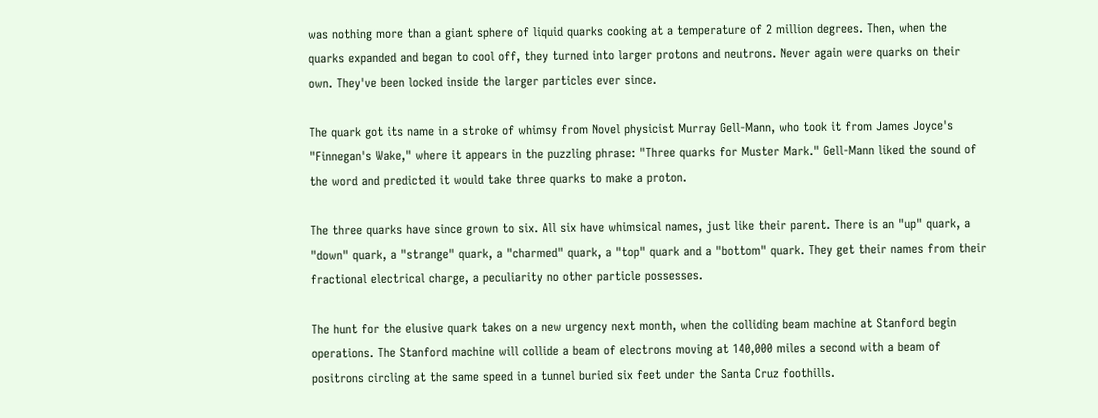was nothing more than a giant sphere of liquid quarks cooking at a temperature of 2 million degrees. Then, when the quarks expanded and began to cool off, they turned into larger protons and neutrons. Never again were quarks on their own. They've been locked inside the larger particles ever since.

The quark got its name in a stroke of whimsy from Novel physicist Murray Gell-Mann, who took it from James Joyce's "Finnegan's Wake," where it appears in the puzzling phrase: "Three quarks for Muster Mark." Gell-Mann liked the sound of the word and predicted it would take three quarks to make a proton.

The three quarks have since grown to six. All six have whimsical names, just like their parent. There is an "up" quark, a "down" quark, a "strange" quark, a "charmed" quark, a "top" quark and a "bottom" quark. They get their names from their fractional electrical charge, a peculiarity no other particle possesses.

The hunt for the elusive quark takes on a new urgency next month, when the colliding beam machine at Stanford begin operations. The Stanford machine will collide a beam of electrons moving at 140,000 miles a second with a beam of positrons circling at the same speed in a tunnel buried six feet under the Santa Cruz foothills.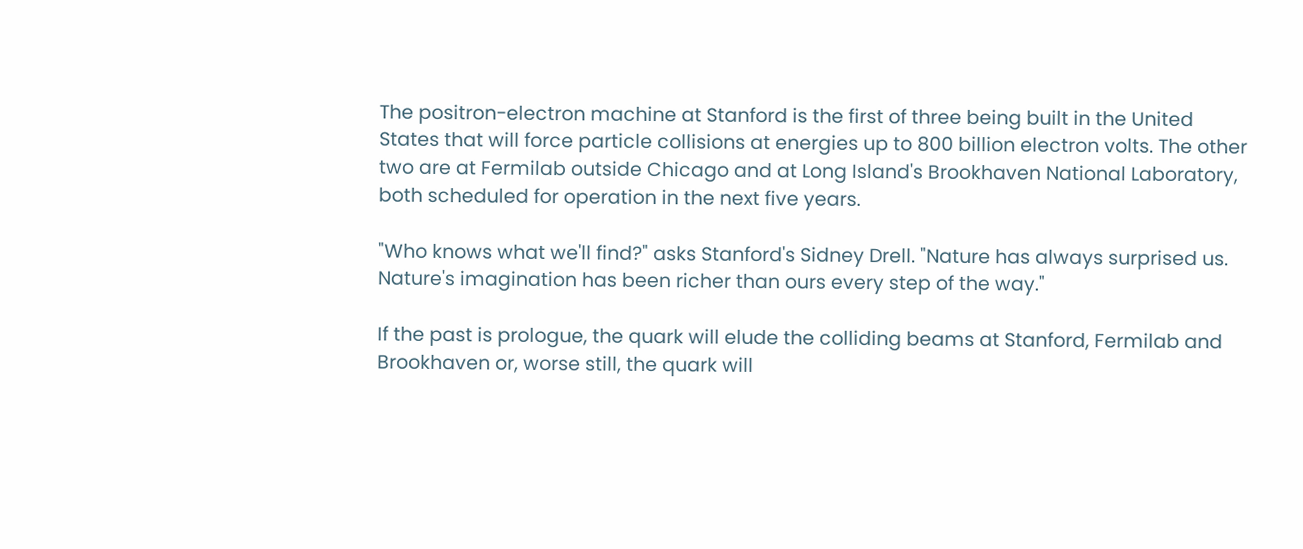The positron-electron machine at Stanford is the first of three being built in the United States that will force particle collisions at energies up to 800 billion electron volts. The other two are at Fermilab outside Chicago and at Long Island's Brookhaven National Laboratory, both scheduled for operation in the next five years.

"Who knows what we'll find?" asks Stanford's Sidney Drell. "Nature has always surprised us. Nature's imagination has been richer than ours every step of the way."

If the past is prologue, the quark will elude the colliding beams at Stanford, Fermilab and Brookhaven or, worse still, the quark will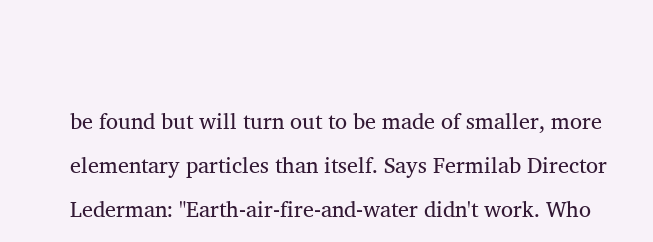be found but will turn out to be made of smaller, more elementary particles than itself. Says Fermilab Director Lederman: "Earth-air-fire-and-water didn't work. Who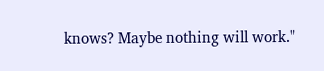knows? Maybe nothing will work."